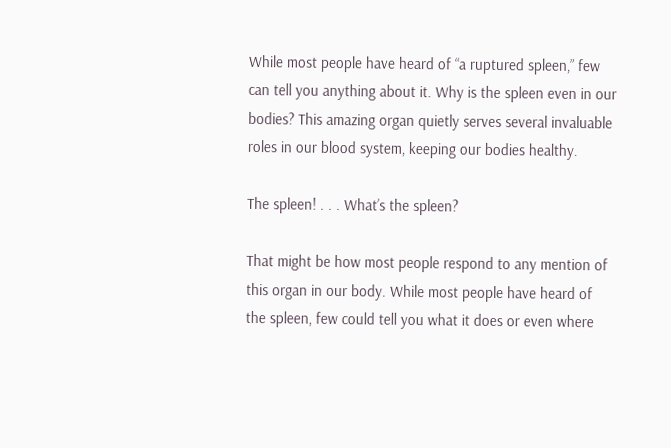While most people have heard of “a ruptured spleen,” few can tell you anything about it. Why is the spleen even in our bodies? This amazing organ quietly serves several invaluable roles in our blood system, keeping our bodies healthy.

The spleen! . . . What’s the spleen?

That might be how most people respond to any mention of this organ in our body. While most people have heard of the spleen, few could tell you what it does or even where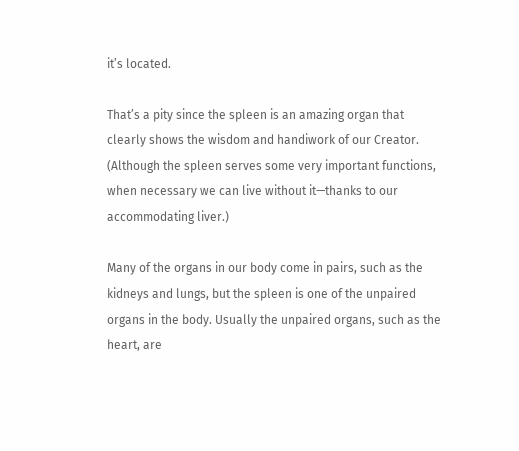it’s located.

That’s a pity since the spleen is an amazing organ that clearly shows the wisdom and handiwork of our Creator. (Although the spleen serves some very important functions, when necessary we can live without it—thanks to our accommodating liver.)

Many of the organs in our body come in pairs, such as the kidneys and lungs, but the spleen is one of the unpaired organs in the body. Usually the unpaired organs, such as the heart, are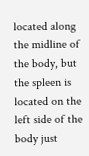located along the midline of the body, but the spleen is located on the left side of the body just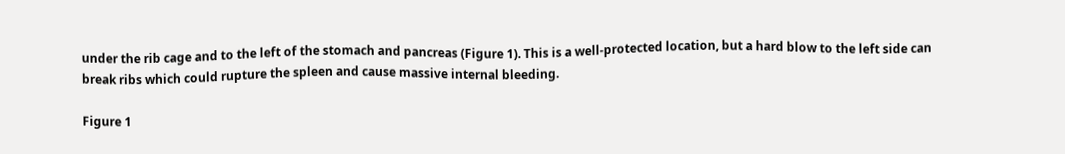under the rib cage and to the left of the stomach and pancreas (Figure 1). This is a well-protected location, but a hard blow to the left side can break ribs which could rupture the spleen and cause massive internal bleeding.

Figure 1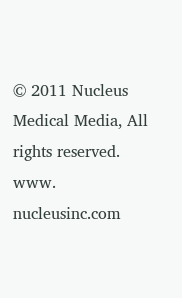© 2011 Nucleus Medical Media, All rights reserved. www. nucleusinc.com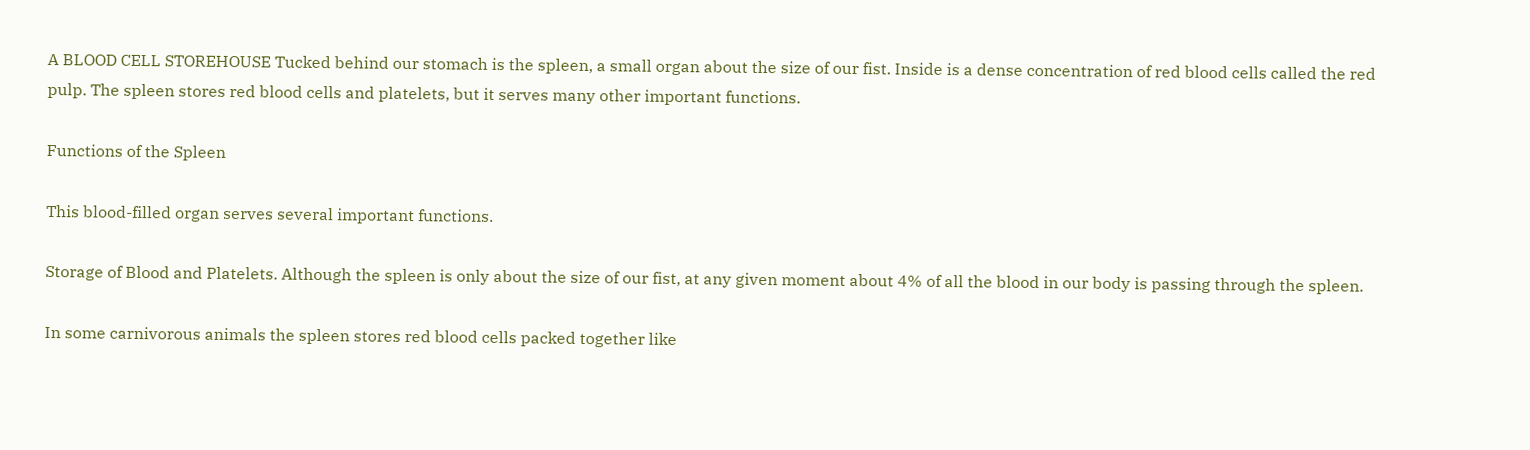A BLOOD CELL STOREHOUSE Tucked behind our stomach is the spleen, a small organ about the size of our fist. Inside is a dense concentration of red blood cells called the red pulp. The spleen stores red blood cells and platelets, but it serves many other important functions.

Functions of the Spleen

This blood-filled organ serves several important functions.

Storage of Blood and Platelets. Although the spleen is only about the size of our fist, at any given moment about 4% of all the blood in our body is passing through the spleen.

In some carnivorous animals the spleen stores red blood cells packed together like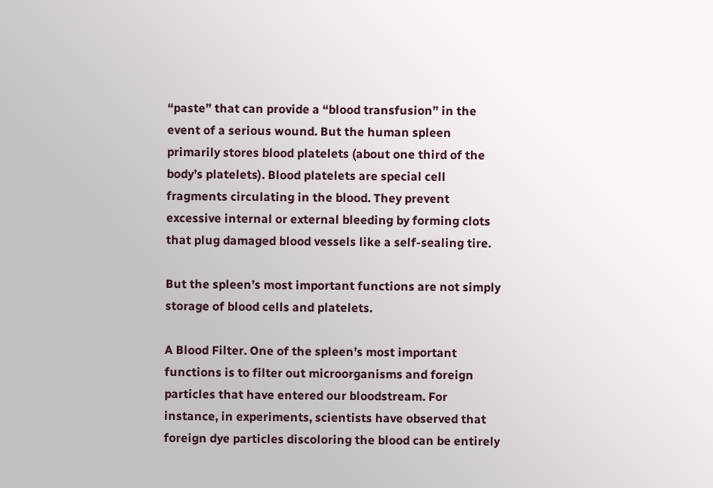“paste” that can provide a “blood transfusion” in the event of a serious wound. But the human spleen primarily stores blood platelets (about one third of the body’s platelets). Blood platelets are special cell fragments circulating in the blood. They prevent excessive internal or external bleeding by forming clots that plug damaged blood vessels like a self-sealing tire.

But the spleen’s most important functions are not simply storage of blood cells and platelets.

A Blood Filter. One of the spleen’s most important functions is to filter out microorganisms and foreign particles that have entered our bloodstream. For instance, in experiments, scientists have observed that foreign dye particles discoloring the blood can be entirely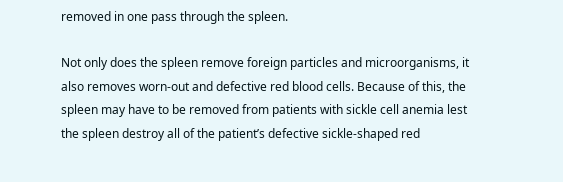removed in one pass through the spleen.

Not only does the spleen remove foreign particles and microorganisms, it also removes worn-out and defective red blood cells. Because of this, the spleen may have to be removed from patients with sickle cell anemia lest the spleen destroy all of the patient’s defective sickle-shaped red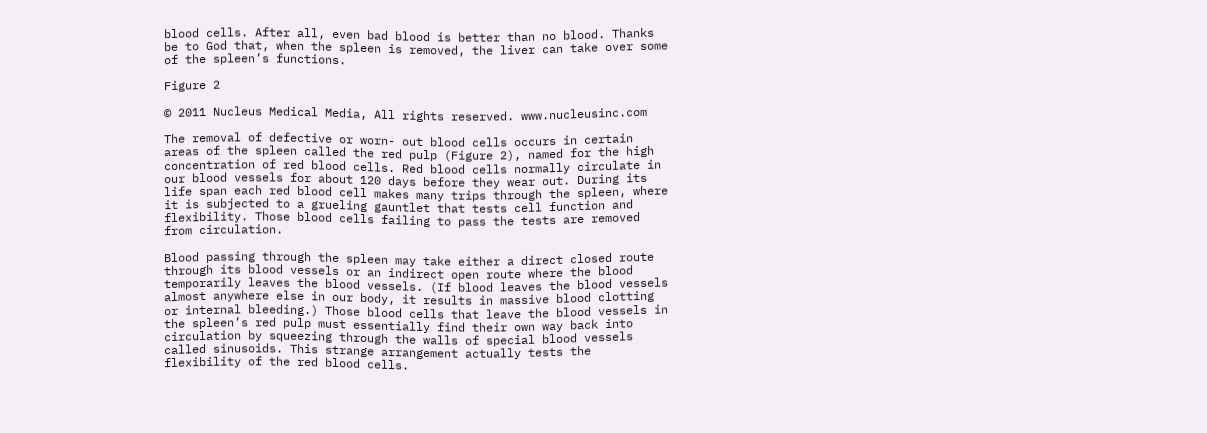blood cells. After all, even bad blood is better than no blood. Thanks be to God that, when the spleen is removed, the liver can take over some of the spleen’s functions.

Figure 2

© 2011 Nucleus Medical Media, All rights reserved. www.nucleusinc.com

The removal of defective or worn- out blood cells occurs in certain areas of the spleen called the red pulp (Figure 2), named for the high concentration of red blood cells. Red blood cells normally circulate in our blood vessels for about 120 days before they wear out. During its life span each red blood cell makes many trips through the spleen, where it is subjected to a grueling gauntlet that tests cell function and flexibility. Those blood cells failing to pass the tests are removed from circulation.

Blood passing through the spleen may take either a direct closed route through its blood vessels or an indirect open route where the blood temporarily leaves the blood vessels. (If blood leaves the blood vessels almost anywhere else in our body, it results in massive blood clotting or internal bleeding.) Those blood cells that leave the blood vessels in the spleen’s red pulp must essentially find their own way back into circulation by squeezing through the walls of special blood vessels called sinusoids. This strange arrangement actually tests the flexibility of the red blood cells.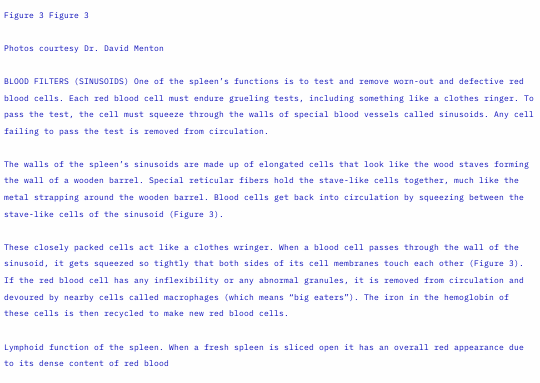Figure 3 Figure 3

Photos courtesy Dr. David Menton

BLOOD FILTERS (SINUSOIDS) One of the spleen’s functions is to test and remove worn-out and defective red blood cells. Each red blood cell must endure grueling tests, including something like a clothes ringer. To pass the test, the cell must squeeze through the walls of special blood vessels called sinusoids. Any cell failing to pass the test is removed from circulation.

The walls of the spleen’s sinusoids are made up of elongated cells that look like the wood staves forming the wall of a wooden barrel. Special reticular fibers hold the stave-like cells together, much like the metal strapping around the wooden barrel. Blood cells get back into circulation by squeezing between the stave-like cells of the sinusoid (Figure 3).

These closely packed cells act like a clothes wringer. When a blood cell passes through the wall of the sinusoid, it gets squeezed so tightly that both sides of its cell membranes touch each other (Figure 3). If the red blood cell has any inflexibility or any abnormal granules, it is removed from circulation and devoured by nearby cells called macrophages (which means “big eaters”). The iron in the hemoglobin of these cells is then recycled to make new red blood cells.

Lymphoid function of the spleen. When a fresh spleen is sliced open it has an overall red appearance due to its dense content of red blood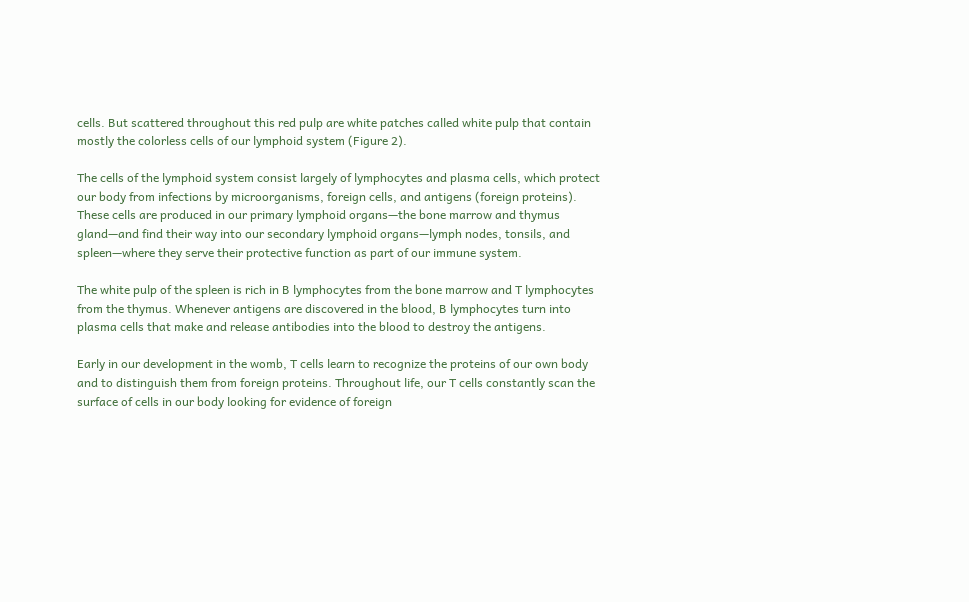cells. But scattered throughout this red pulp are white patches called white pulp that contain mostly the colorless cells of our lymphoid system (Figure 2).

The cells of the lymphoid system consist largely of lymphocytes and plasma cells, which protect our body from infections by microorganisms, foreign cells, and antigens (foreign proteins). These cells are produced in our primary lymphoid organs—the bone marrow and thymus gland—and find their way into our secondary lymphoid organs—lymph nodes, tonsils, and spleen—where they serve their protective function as part of our immune system.

The white pulp of the spleen is rich in B lymphocytes from the bone marrow and T lymphocytes from the thymus. Whenever antigens are discovered in the blood, B lymphocytes turn into plasma cells that make and release antibodies into the blood to destroy the antigens.

Early in our development in the womb, T cells learn to recognize the proteins of our own body and to distinguish them from foreign proteins. Throughout life, our T cells constantly scan the surface of cells in our body looking for evidence of foreign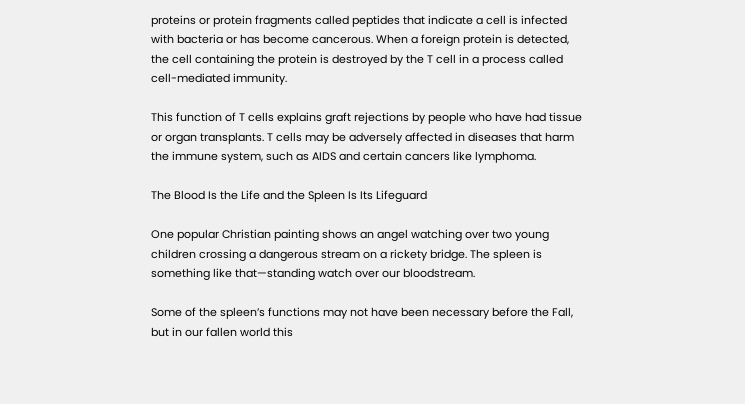proteins or protein fragments called peptides that indicate a cell is infected with bacteria or has become cancerous. When a foreign protein is detected, the cell containing the protein is destroyed by the T cell in a process called cell-mediated immunity.

This function of T cells explains graft rejections by people who have had tissue or organ transplants. T cells may be adversely affected in diseases that harm the immune system, such as AIDS and certain cancers like lymphoma.

The Blood Is the Life and the Spleen Is Its Lifeguard

One popular Christian painting shows an angel watching over two young children crossing a dangerous stream on a rickety bridge. The spleen is something like that—standing watch over our bloodstream.

Some of the spleen’s functions may not have been necessary before the Fall, but in our fallen world this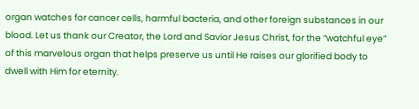organ watches for cancer cells, harmful bacteria, and other foreign substances in our blood. Let us thank our Creator, the Lord and Savior Jesus Christ, for the “watchful eye” of this marvelous organ that helps preserve us until He raises our glorified body to dwell with Him for eternity.